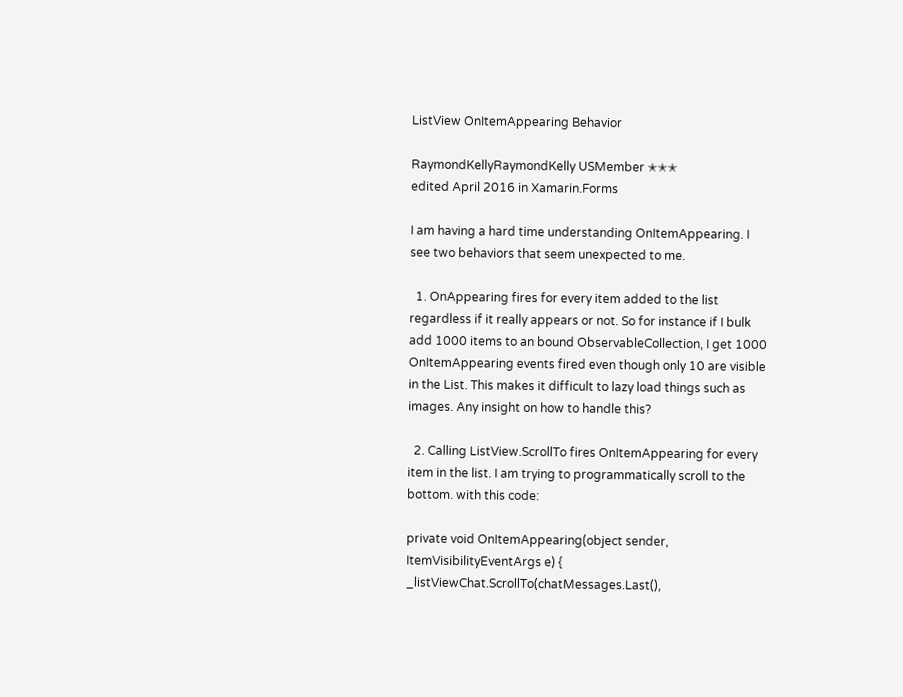ListView OnItemAppearing Behavior

RaymondKellyRaymondKelly USMember ✭✭✭
edited April 2016 in Xamarin.Forms

I am having a hard time understanding OnItemAppearing. I see two behaviors that seem unexpected to me.

  1. OnAppearing fires for every item added to the list regardless if it really appears or not. So for instance if I bulk add 1000 items to an bound ObservableCollection, I get 1000 OnItemAppearing events fired even though only 10 are visible in the List. This makes it difficult to lazy load things such as images. Any insight on how to handle this?

  2. Calling ListView.ScrollTo fires OnItemAppearing for every item in the list. I am trying to programmatically scroll to the bottom. with this code:

private void OnItemAppearing(object sender, ItemVisibilityEventArgs e) { _listViewChat.ScrollTo(chatMessages.Last(),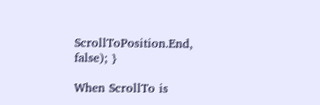ScrollToPosition.End, false); }

When ScrollTo is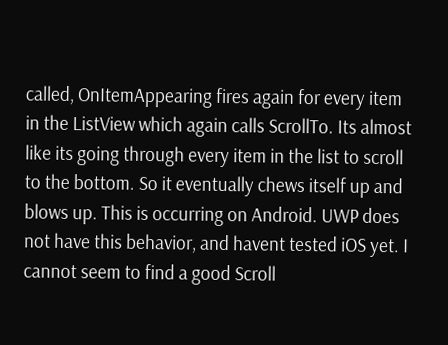called, OnItemAppearing fires again for every item in the ListView which again calls ScrollTo. Its almost like its going through every item in the list to scroll to the bottom. So it eventually chews itself up and blows up. This is occurring on Android. UWP does not have this behavior, and havent tested iOS yet. I cannot seem to find a good Scroll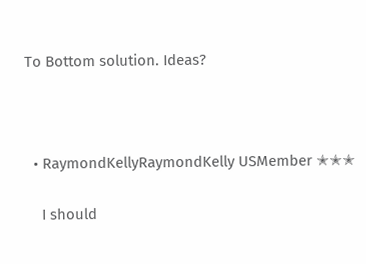To Bottom solution. Ideas?



  • RaymondKellyRaymondKelly USMember ✭✭✭

    I should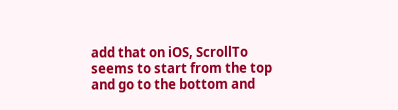add that on iOS, ScrollTo seems to start from the top and go to the bottom and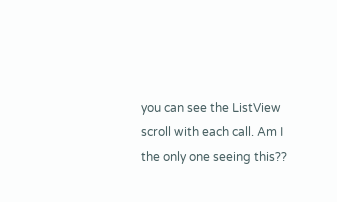you can see the ListView scroll with each call. Am I the only one seeing this??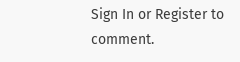Sign In or Register to comment.